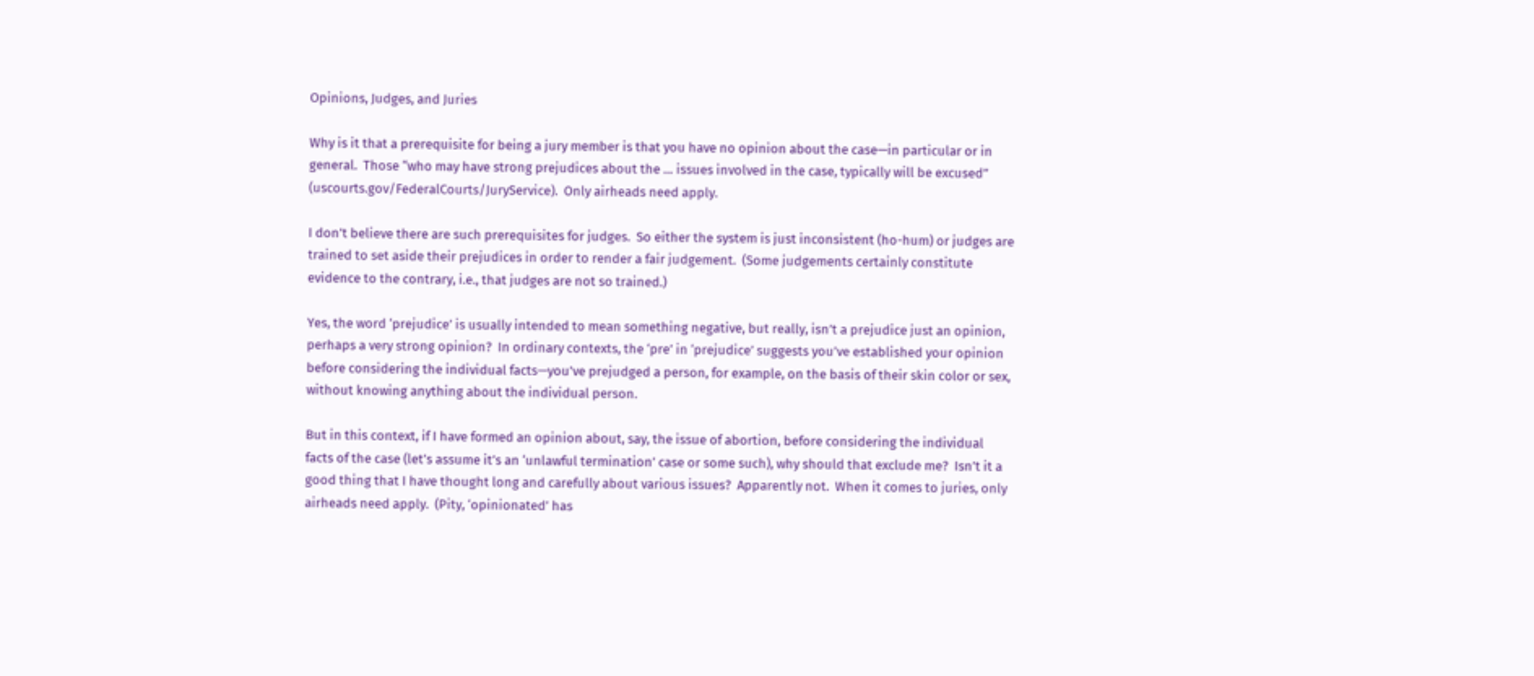Opinions, Judges, and Juries

Why is it that a prerequisite for being a jury member is that you have no opinion about the case—in particular or in general.  Those “who may have strong prejudices about the … issues involved in the case, typically will be excused” (uscourts.gov/FederalCourts/JuryService).  Only airheads need apply.

I don’t believe there are such prerequisites for judges.  So either the system is just inconsistent (ho-hum) or judges are trained to set aside their prejudices in order to render a fair judgement.  (Some judgements certainly constitute evidence to the contrary, i.e., that judges are not so trained.)

Yes, the word ‘prejudice’ is usually intended to mean something negative, but really, isn’t a prejudice just an opinion, perhaps a very strong opinion?  In ordinary contexts, the ‘pre’ in ‘prejudice’ suggests you’ve established your opinion before considering the individual facts—you’ve prejudged a person, for example, on the basis of their skin color or sex, without knowing anything about the individual person.

But in this context, if I have formed an opinion about, say, the issue of abortion, before considering the individual facts of the case (let’s assume it’s an ‘unlawful termination’ case or some such), why should that exclude me?  Isn’t it a good thing that I have thought long and carefully about various issues?  Apparently not.  When it comes to juries, only airheads need apply.  (Pity, ‘opinionated’ has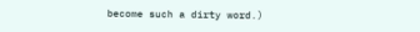become such a dirty word.)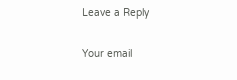Leave a Reply

Your email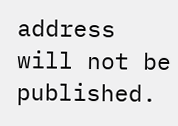address will not be published.